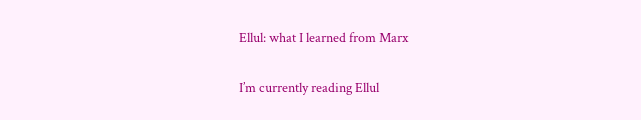Ellul: what I learned from Marx

I’m currently reading Ellul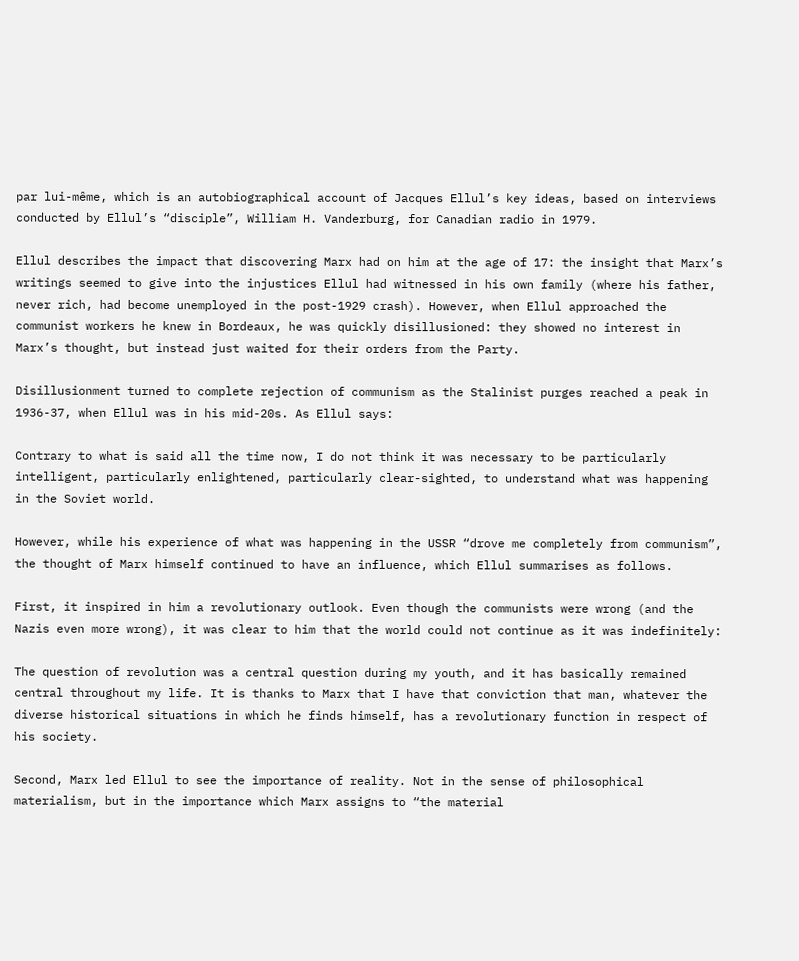par lui-même, which is an autobiographical account of Jacques Ellul’s key ideas, based on interviews conducted by Ellul’s “disciple”, William H. Vanderburg, for Canadian radio in 1979.

Ellul describes the impact that discovering Marx had on him at the age of 17: the insight that Marx’s writings seemed to give into the injustices Ellul had witnessed in his own family (where his father, never rich, had become unemployed in the post-1929 crash). However, when Ellul approached the communist workers he knew in Bordeaux, he was quickly disillusioned: they showed no interest in Marx’s thought, but instead just waited for their orders from the Party.

Disillusionment turned to complete rejection of communism as the Stalinist purges reached a peak in 1936-37, when Ellul was in his mid-20s. As Ellul says:

Contrary to what is said all the time now, I do not think it was necessary to be particularly intelligent, particularly enlightened, particularly clear-sighted, to understand what was happening in the Soviet world.

However, while his experience of what was happening in the USSR “drove me completely from communism”, the thought of Marx himself continued to have an influence, which Ellul summarises as follows.

First, it inspired in him a revolutionary outlook. Even though the communists were wrong (and the Nazis even more wrong), it was clear to him that the world could not continue as it was indefinitely:

The question of revolution was a central question during my youth, and it has basically remained central throughout my life. It is thanks to Marx that I have that conviction that man, whatever the diverse historical situations in which he finds himself, has a revolutionary function in respect of his society.

Second, Marx led Ellul to see the importance of reality. Not in the sense of philosophical materialism, but in the importance which Marx assigns to “the material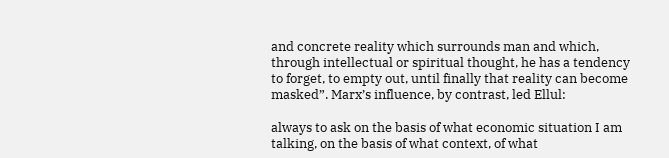and concrete reality which surrounds man and which, through intellectual or spiritual thought, he has a tendency to forget, to empty out, until finally that reality can become masked”. Marx’s influence, by contrast, led Ellul:

always to ask on the basis of what economic situation I am talking, on the basis of what context, of what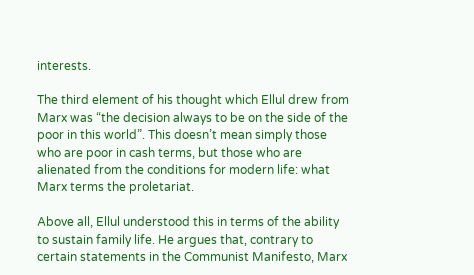interests.

The third element of his thought which Ellul drew from Marx was “the decision always to be on the side of the poor in this world”. This doesn’t mean simply those who are poor in cash terms, but those who are alienated from the conditions for modern life: what Marx terms the proletariat.

Above all, Ellul understood this in terms of the ability to sustain family life. He argues that, contrary to certain statements in the Communist Manifesto, Marx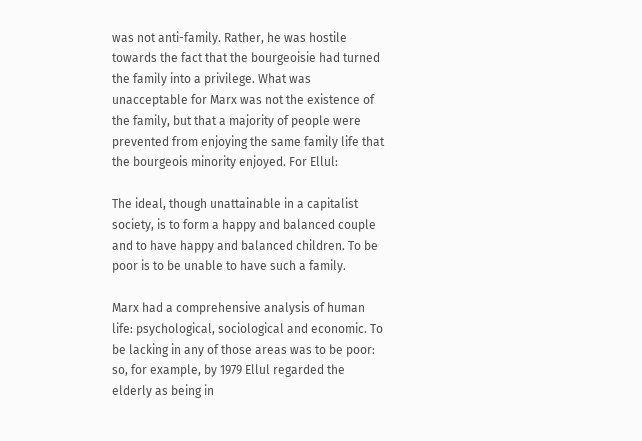was not anti-family. Rather, he was hostile towards the fact that the bourgeoisie had turned the family into a privilege. What was unacceptable for Marx was not the existence of the family, but that a majority of people were prevented from enjoying the same family life that the bourgeois minority enjoyed. For Ellul:

The ideal, though unattainable in a capitalist society, is to form a happy and balanced couple and to have happy and balanced children. To be poor is to be unable to have such a family.

Marx had a comprehensive analysis of human life: psychological, sociological and economic. To be lacking in any of those areas was to be poor: so, for example, by 1979 Ellul regarded the elderly as being in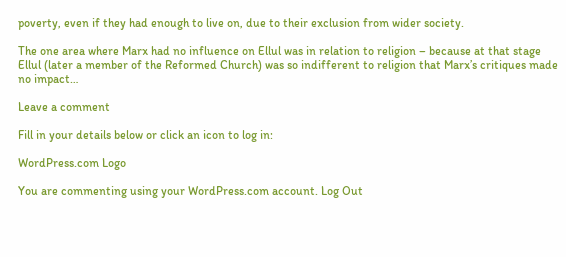poverty, even if they had enough to live on, due to their exclusion from wider society.

The one area where Marx had no influence on Ellul was in relation to religion – because at that stage Ellul (later a member of the Reformed Church) was so indifferent to religion that Marx’s critiques made no impact…

Leave a comment

Fill in your details below or click an icon to log in:

WordPress.com Logo

You are commenting using your WordPress.com account. Log Out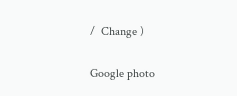/  Change )

Google photo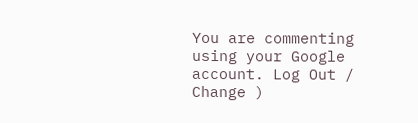You are commenting using your Google account. Log Out /  Change )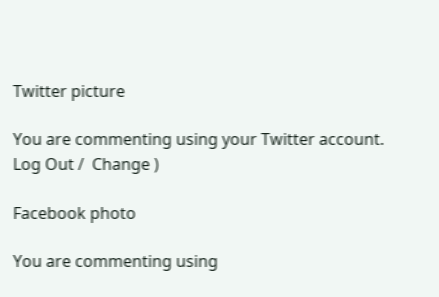Twitter picture

You are commenting using your Twitter account. Log Out /  Change )

Facebook photo

You are commenting using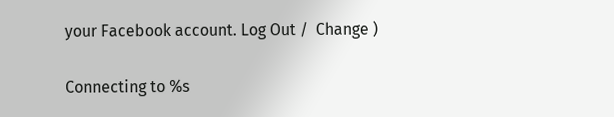your Facebook account. Log Out /  Change )

Connecting to %s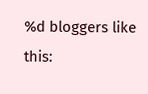%d bloggers like this: